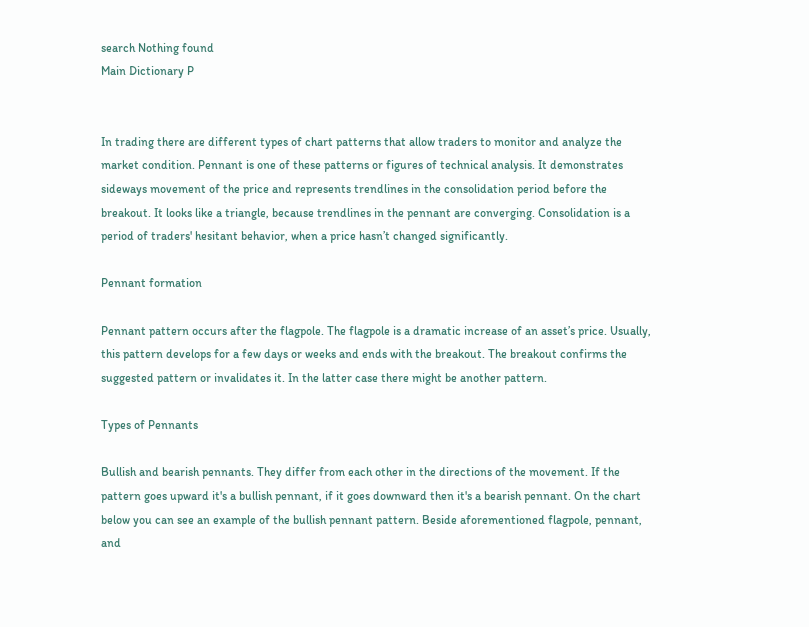search Nothing found
Main Dictionary P


In trading there are different types of chart patterns that allow traders to monitor and analyze the market condition. Pennant is one of these patterns or figures of technical analysis. It demonstrates sideways movement of the price and represents trendlines in the consolidation period before the breakout. It looks like a triangle, because trendlines in the pennant are converging. Consolidation is a period of traders' hesitant behavior, when a price hasn’t changed significantly.

Pennant formation

Pennant pattern occurs after the flagpole. The flagpole is a dramatic increase of an asset’s price. Usually, this pattern develops for a few days or weeks and ends with the breakout. The breakout confirms the suggested pattern or invalidates it. In the latter case there might be another pattern.

Types of Pennants

Bullish and bearish pennants. They differ from each other in the directions of the movement. If the pattern goes upward it's a bullish pennant, if it goes downward then it's a bearish pennant. On the chart below you can see an example of the bullish pennant pattern. Beside aforementioned flagpole, pennant, and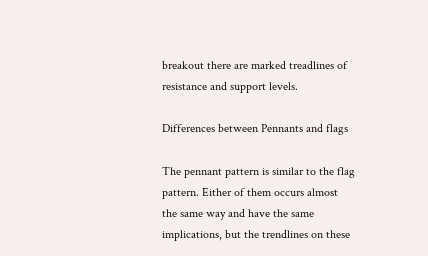breakout there are marked treadlines of resistance and support levels.

Differences between Pennants and flags

The pennant pattern is similar to the flag pattern. Either of them occurs almost the same way and have the same implications, but the trendlines on these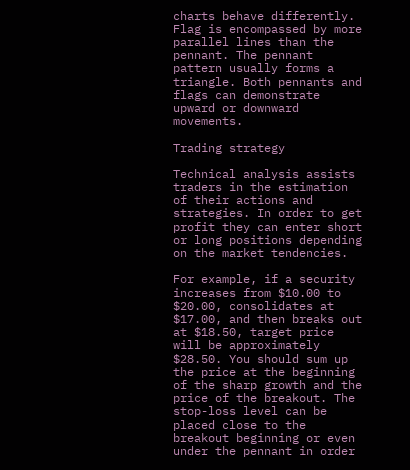charts behave differently. Flag is encompassed by more parallel lines than the pennant. The pennant pattern usually forms a triangle. Both pennants and flags can demonstrate upward or downward movements.

Trading strategy

Technical analysis assists traders in the estimation of their actions and strategies. In order to get profit they can enter short or long positions depending on the market tendencies.

For example, if a security increases from $10.00 to $20.00, consolidates at $17.00, and then breaks out at $18.50, target price will be approximately $28.50. You should sum up the price at the beginning of the sharp growth and the price of the breakout. The stop-loss level can be placed close to the breakout beginning or even under the pennant in order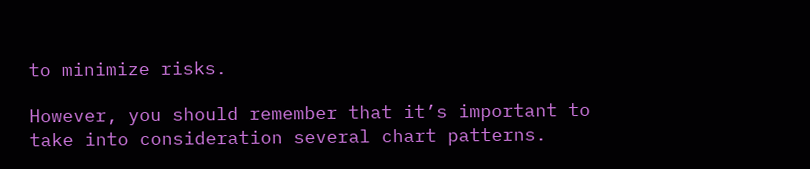to minimize risks.

However, you should remember that it’s important to take into consideration several chart patterns.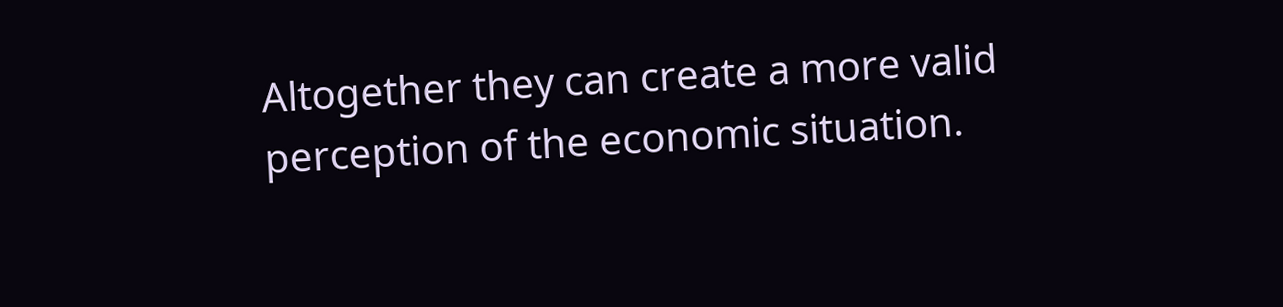Altogether they can create a more valid perception of the economic situation.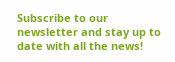Subscribe to our newsletter and stay up to date with all the news!